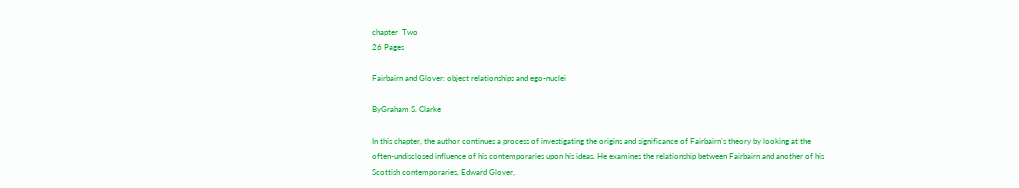chapter  Two
26 Pages

Fairbairn and Glover: object relationships and ego-nuclei

ByGraham S. Clarke

In this chapter, the author continues a process of investigating the origins and significance of Fairbairn's theory by looking at the often-undisclosed influence of his contemporaries upon his ideas. He examines the relationship between Fairbairn and another of his Scottish contemporaries, Edward Glover,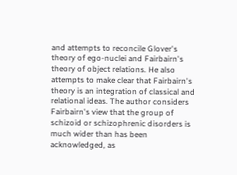and attempts to reconcile Glover's theory of ego-nuclei and Fairbairn's theory of object relations. He also attempts to make clear that Fairbairn's theory is an integration of classical and relational ideas. The author considers Fairbairn's view that the group of schizoid or schizophrenic disorders is much wider than has been acknowledged, as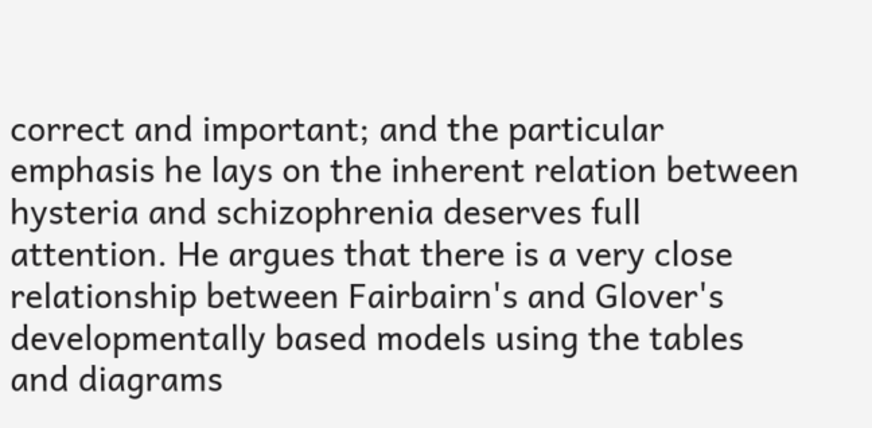correct and important; and the particular emphasis he lays on the inherent relation between hysteria and schizophrenia deserves full attention. He argues that there is a very close relationship between Fairbairn's and Glover's developmentally based models using the tables and diagrams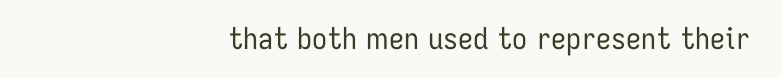that both men used to represent their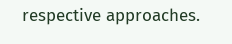respective approaches.